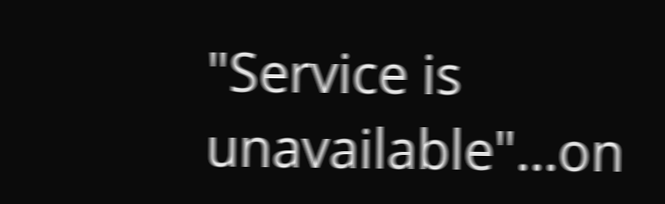"Service is unavailable"...on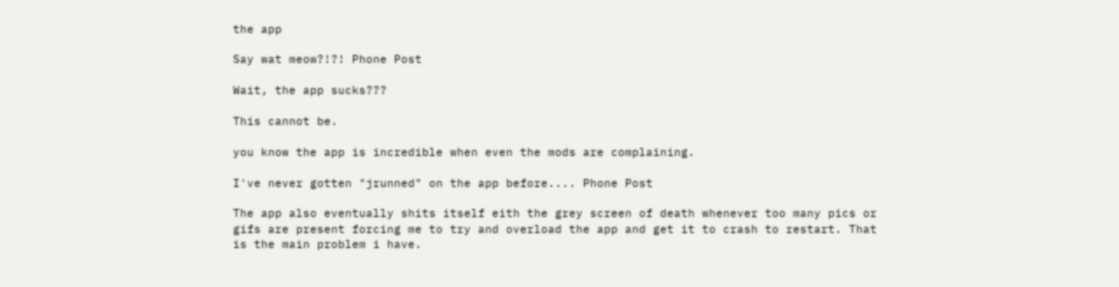the app

Say wat meow?!?! Phone Post

Wait, the app sucks???

This cannot be.

you know the app is incredible when even the mods are complaining.

I've never gotten "jrunned" on the app before.... Phone Post

The app also eventually shits itself eith the grey screen of death whenever too many pics or gifs are present forcing me to try and overload the app and get it to crash to restart. That is the main problem i have.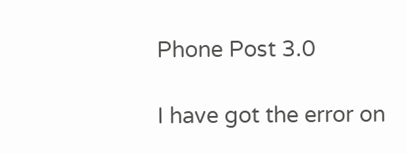Phone Post 3.0

I have got the error on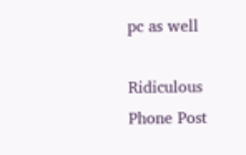pc as well

Ridiculous Phone Post